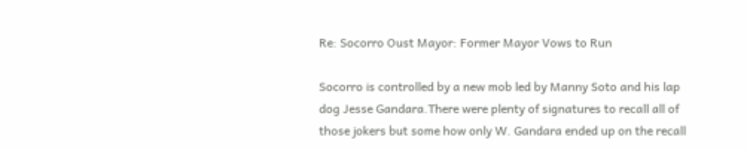Re: Socorro Oust Mayor: Former Mayor Vows to Run

Socorro is controlled by a new mob led by Manny Soto and his lap dog Jesse Gandara.There were plenty of signatures to recall all of those jokers but some how only W. Gandara ended up on the recall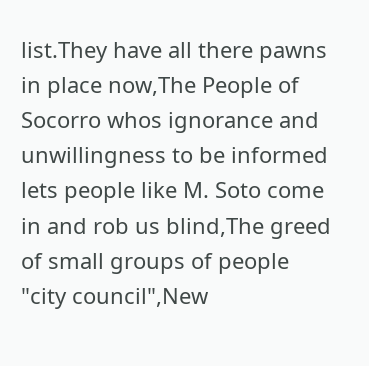list.They have all there pawns in place now,The People of Socorro whos ignorance and unwillingness to be informed lets people like M. Soto come in and rob us blind,The greed of small groups of people "city council",New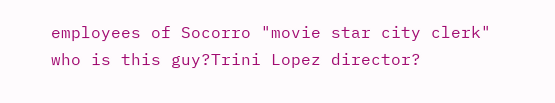employees of Socorro "movie star city clerk" who is this guy?Trini Lopez director?